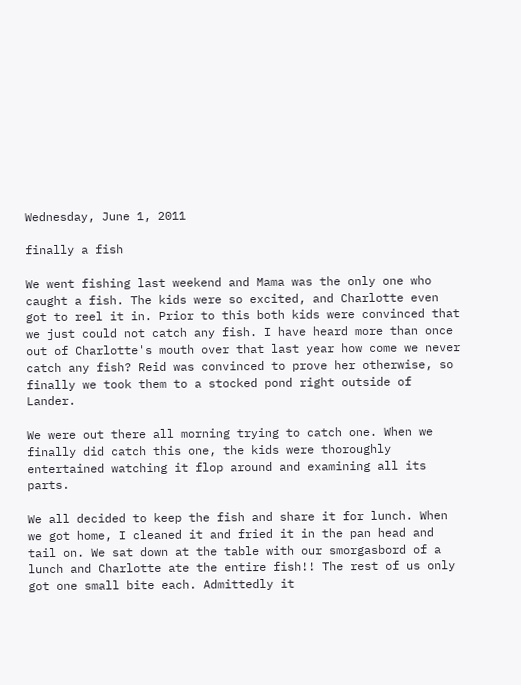Wednesday, June 1, 2011

finally a fish

We went fishing last weekend and Mama was the only one who caught a fish. The kids were so excited, and Charlotte even got to reel it in. Prior to this both kids were convinced that we just could not catch any fish. I have heard more than once out of Charlotte's mouth over that last year how come we never catch any fish? Reid was convinced to prove her otherwise, so finally we took them to a stocked pond right outside of Lander.

We were out there all morning trying to catch one. When we finally did catch this one, the kids were thoroughly entertained watching it flop around and examining all its parts.

We all decided to keep the fish and share it for lunch. When we got home, I cleaned it and fried it in the pan head and tail on. We sat down at the table with our smorgasbord of a lunch and Charlotte ate the entire fish!! The rest of us only got one small bite each. Admittedly it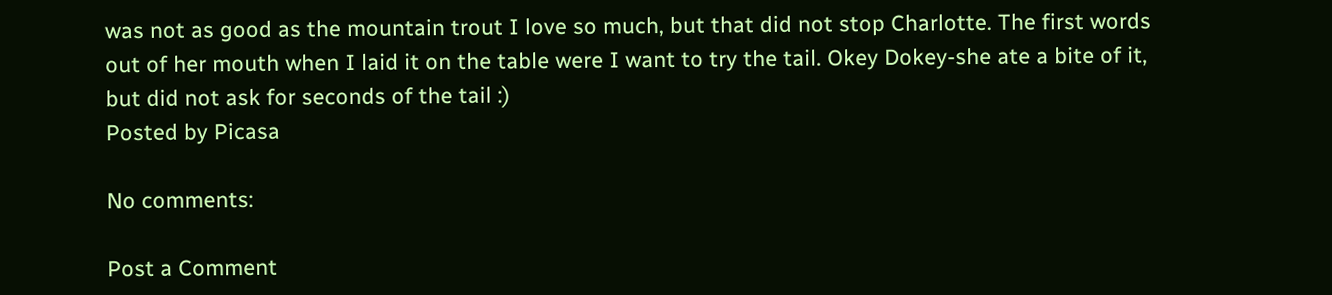was not as good as the mountain trout I love so much, but that did not stop Charlotte. The first words out of her mouth when I laid it on the table were I want to try the tail. Okey Dokey-she ate a bite of it, but did not ask for seconds of the tail :)
Posted by Picasa

No comments:

Post a Comment